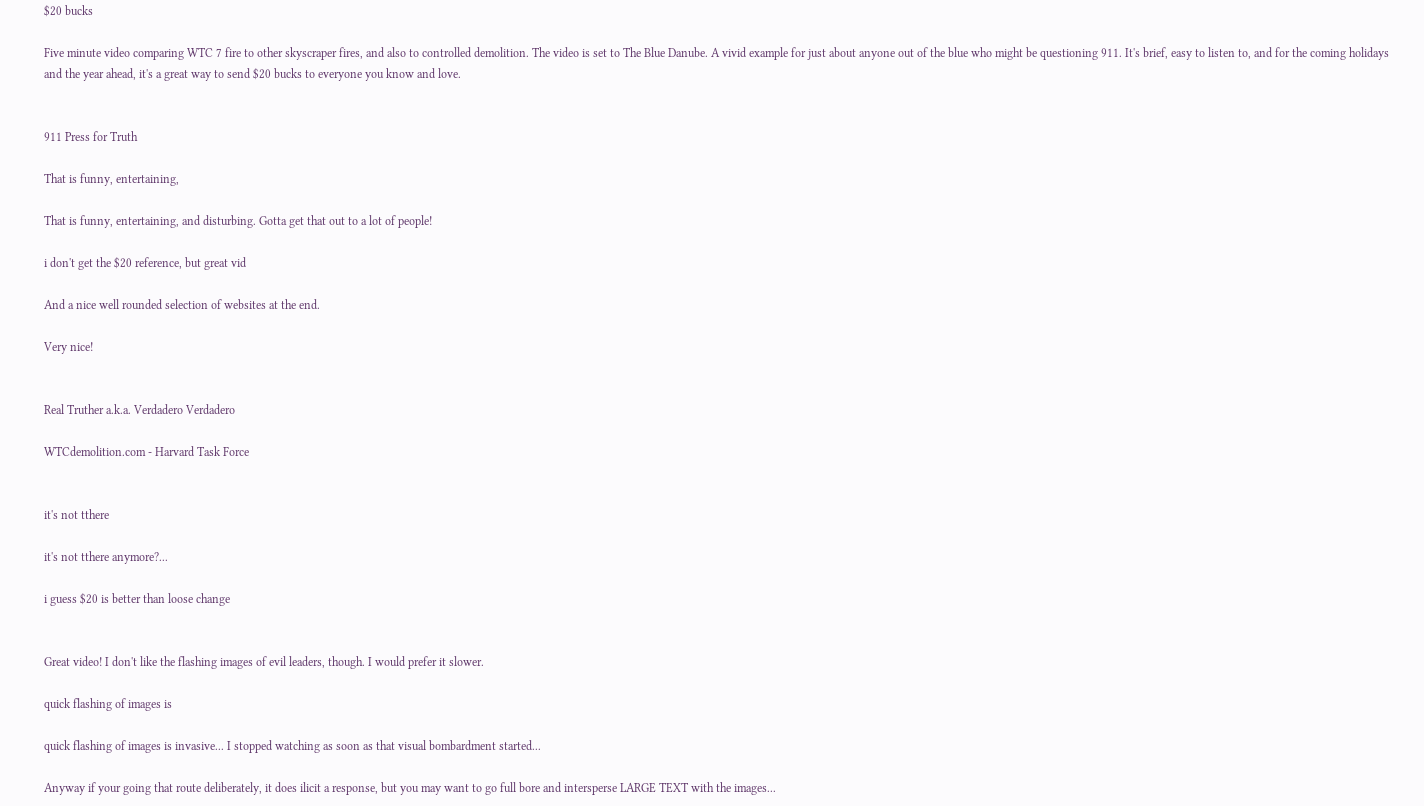$20 bucks

Five minute video comparing WTC 7 fire to other skyscraper fires, and also to controlled demolition. The video is set to The Blue Danube. A vivid example for just about anyone out of the blue who might be questioning 911. It's brief, easy to listen to, and for the coming holidays and the year ahead, it's a great way to send $20 bucks to everyone you know and love.


911 Press for Truth

That is funny, entertaining,

That is funny, entertaining, and disturbing. Gotta get that out to a lot of people!

i don't get the $20 reference, but great vid

And a nice well rounded selection of websites at the end.

Very nice!


Real Truther a.k.a. Verdadero Verdadero

WTCdemolition.com - Harvard Task Force


it's not tthere

it's not tthere anymore?...

i guess $20 is better than loose change


Great video! I don't like the flashing images of evil leaders, though. I would prefer it slower.

quick flashing of images is

quick flashing of images is invasive... I stopped watching as soon as that visual bombardment started...

Anyway if your going that route deliberately, it does ilicit a response, but you may want to go full bore and intersperse LARGE TEXT with the images...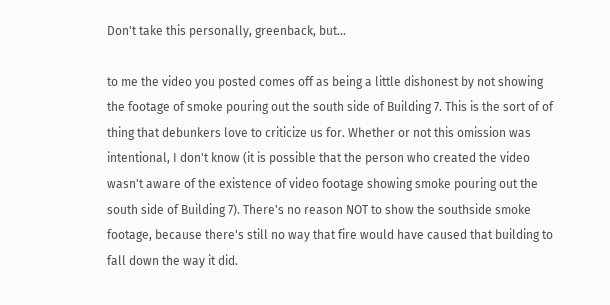Don't take this personally, greenback, but...

to me the video you posted comes off as being a little dishonest by not showing the footage of smoke pouring out the south side of Building 7. This is the sort of of thing that debunkers love to criticize us for. Whether or not this omission was intentional, I don't know (it is possible that the person who created the video wasn't aware of the existence of video footage showing smoke pouring out the south side of Building 7). There's no reason NOT to show the southside smoke footage, because there's still no way that fire would have caused that building to fall down the way it did.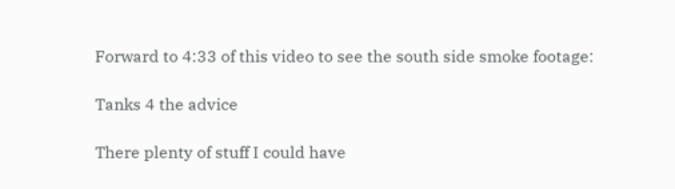Forward to 4:33 of this video to see the south side smoke footage:

Tanks 4 the advice

There plenty of stuff I could have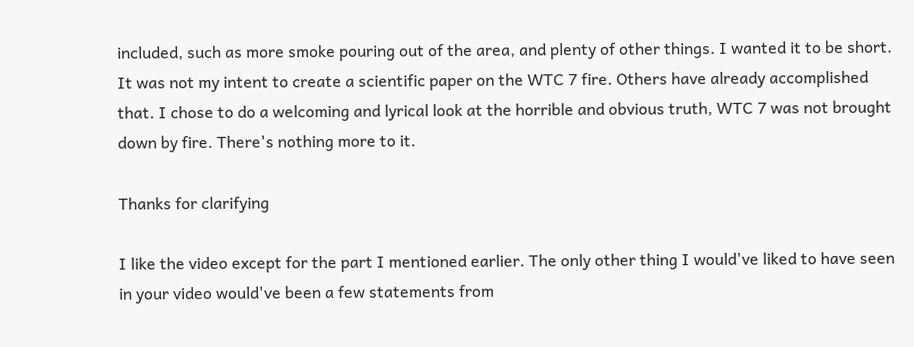included, such as more smoke pouring out of the area, and plenty of other things. I wanted it to be short. It was not my intent to create a scientific paper on the WTC 7 fire. Others have already accomplished that. I chose to do a welcoming and lyrical look at the horrible and obvious truth, WTC 7 was not brought down by fire. There's nothing more to it.

Thanks for clarifying

I like the video except for the part I mentioned earlier. The only other thing I would've liked to have seen in your video would've been a few statements from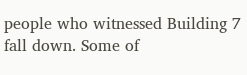people who witnessed Building 7 fall down. Some of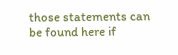those statements can be found here if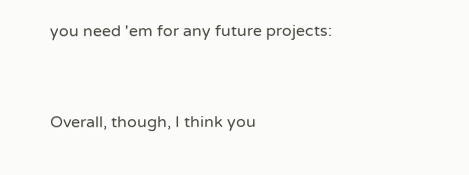you need 'em for any future projects:


Overall, though, I think you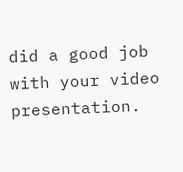did a good job with your video presentation.